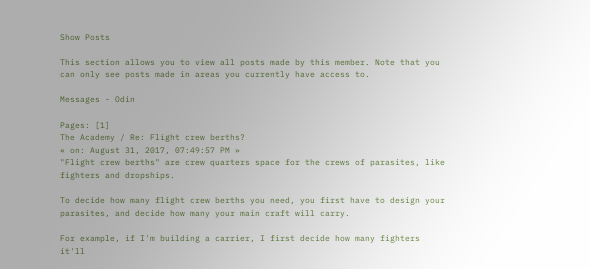Show Posts

This section allows you to view all posts made by this member. Note that you can only see posts made in areas you currently have access to.

Messages - Odin

Pages: [1]
The Academy / Re: Flight crew berths?
« on: August 31, 2017, 07:49:57 PM »
"Flight crew berths" are crew quarters space for the crews of parasites, like fighters and dropships.

To decide how many flight crew berths you need, you first have to design your parasites, and decide how many your main craft will carry.

For example, if I'm building a carrier, I first decide how many fighters it'll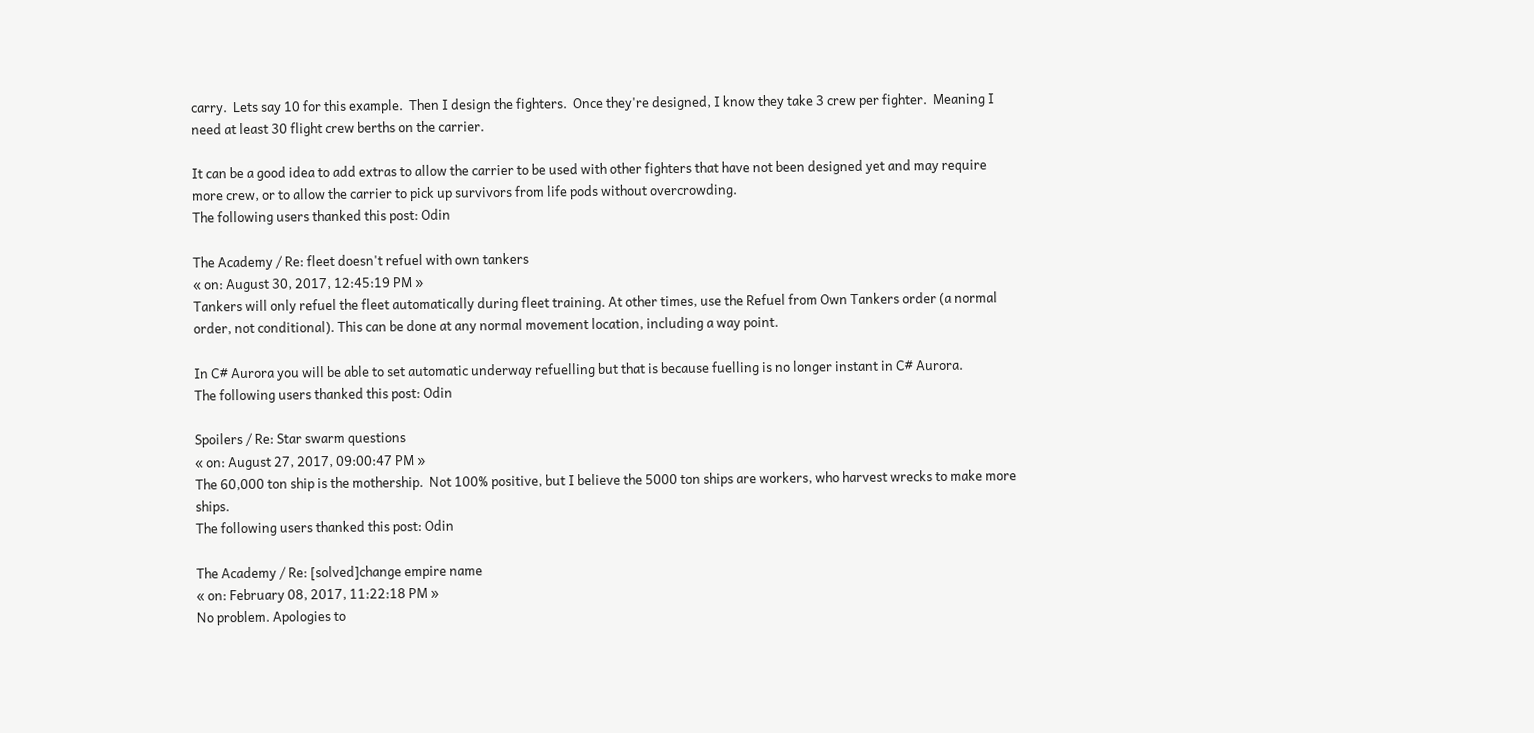carry.  Lets say 10 for this example.  Then I design the fighters.  Once they're designed, I know they take 3 crew per fighter.  Meaning I need at least 30 flight crew berths on the carrier.

It can be a good idea to add extras to allow the carrier to be used with other fighters that have not been designed yet and may require more crew, or to allow the carrier to pick up survivors from life pods without overcrowding.
The following users thanked this post: Odin

The Academy / Re: fleet doesn't refuel with own tankers
« on: August 30, 2017, 12:45:19 PM »
Tankers will only refuel the fleet automatically during fleet training. At other times, use the Refuel from Own Tankers order (a normal order, not conditional). This can be done at any normal movement location, including a way point.

In C# Aurora you will be able to set automatic underway refuelling but that is because fuelling is no longer instant in C# Aurora.
The following users thanked this post: Odin

Spoilers / Re: Star swarm questions
« on: August 27, 2017, 09:00:47 PM »
The 60,000 ton ship is the mothership.  Not 100% positive, but I believe the 5000 ton ships are workers, who harvest wrecks to make more ships.
The following users thanked this post: Odin

The Academy / Re: [solved]change empire name
« on: February 08, 2017, 11:22:18 PM »
No problem. Apologies to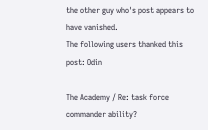the other guy who's post appears to have vanished.
The following users thanked this post: Odin

The Academy / Re: task force commander ability?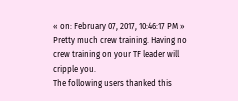« on: February 07, 2017, 10:46:17 PM »
Pretty much crew training. Having no crew training on your TF leader will cripple you.
The following users thanked this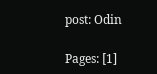post: Odin

Pages: [1]